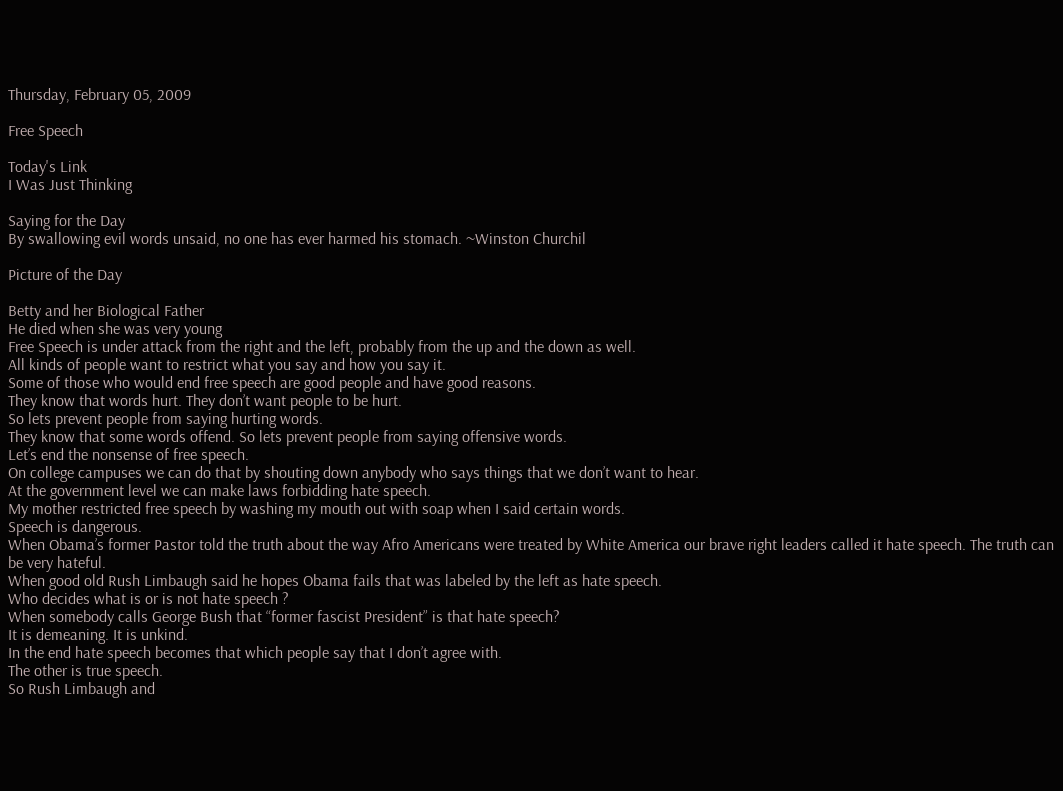Thursday, February 05, 2009

Free Speech

Today's Link
I Was Just Thinking

Saying for the Day
By swallowing evil words unsaid, no one has ever harmed his stomach. ~Winston Churchil

Picture of the Day

Betty and her Biological Father
He died when she was very young
Free Speech is under attack from the right and the left, probably from the up and the down as well.
All kinds of people want to restrict what you say and how you say it.
Some of those who would end free speech are good people and have good reasons.
They know that words hurt. They don’t want people to be hurt.
So lets prevent people from saying hurting words.
They know that some words offend. So lets prevent people from saying offensive words.
Let’s end the nonsense of free speech.
On college campuses we can do that by shouting down anybody who says things that we don’t want to hear.
At the government level we can make laws forbidding hate speech.
My mother restricted free speech by washing my mouth out with soap when I said certain words.
Speech is dangerous.
When Obama’s former Pastor told the truth about the way Afro Americans were treated by White America our brave right leaders called it hate speech. The truth can be very hateful.
When good old Rush Limbaugh said he hopes Obama fails that was labeled by the left as hate speech.
Who decides what is or is not hate speech ?
When somebody calls George Bush that “former fascist President” is that hate speech?
It is demeaning. It is unkind.
In the end hate speech becomes that which people say that I don’t agree with.
The other is true speech.
So Rush Limbaugh and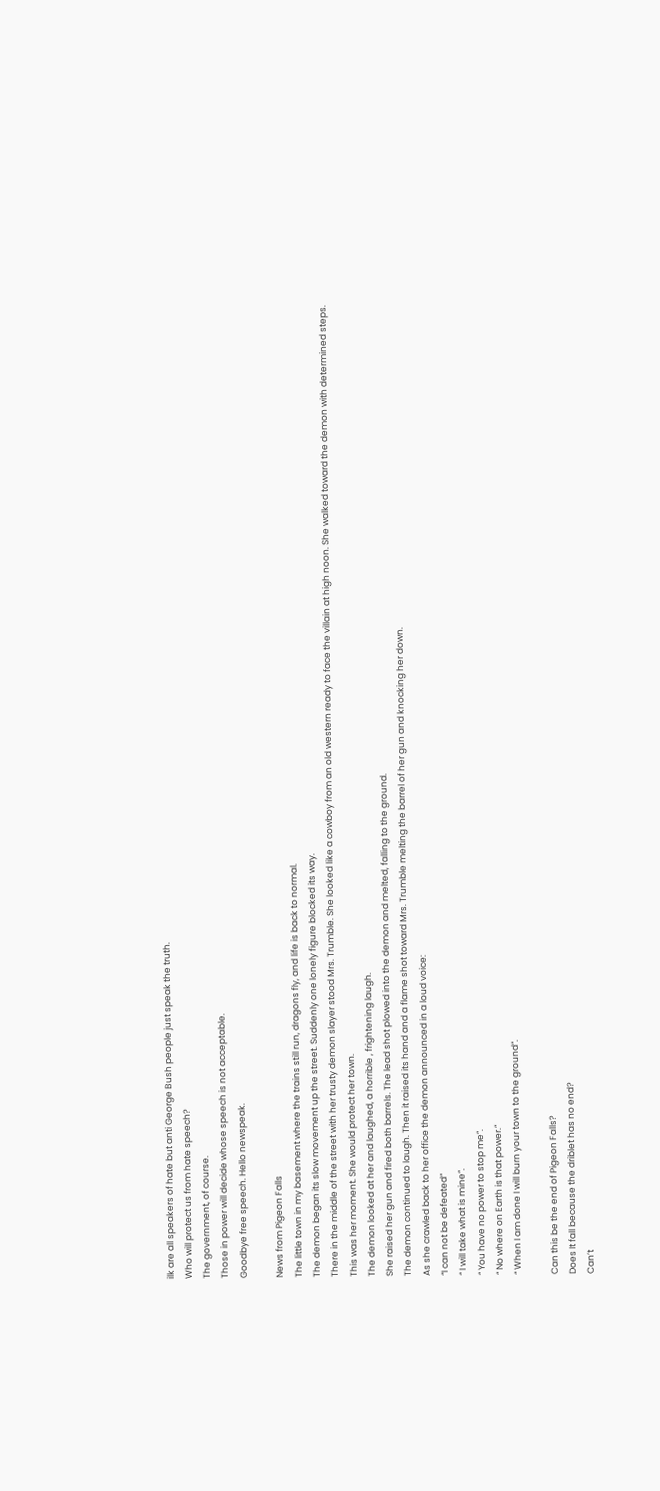ilk are all speakers of hate but anti George Bush people just speak the truth.
Who will protect us from hate speech?
The government, of course.
Those in power will decide whose speech is not acceptable.
Goodbye free speech. Hello newspeak.

News from Pigeon Falls
The little town in my basement where the trains still run, dragons fly, and life is back to normal.
The demon began its slow movement up the street. Suddenly one lonely figure blocked its way.
There in the middle of the street with her trusty demon slayer stood Mrs. Trumble. She looked like a cowboy from an old western ready to face the villain at high noon. She walked toward the demon with determined steps. This was her moment. She would protect her town.
The demon looked at her and laughed, a horrible , frightening laugh.
She raised her gun and fired both barrels. The lead shot plowed into the demon and melted, falling to the ground.
The demon continued to laugh. Then it raised its hand and a flame shot toward Mrs. Trumble melting the barrel of her gun and knocking her down.
As she crawled back to her office the demon announced in a loud voice:
“I can not be defeated”
“ I will take what is mine”.
“ You have no power to stop me”.
“ No where on Earth is that power.”
“ When I am done I will burn your town to the ground”.

Can this be the end of Pigeon Falls?
Does It fall because the driblet has no end?
Can’t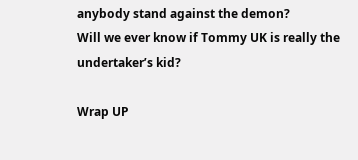anybody stand against the demon?
Will we ever know if Tommy UK is really the undertaker’s kid?

Wrap UP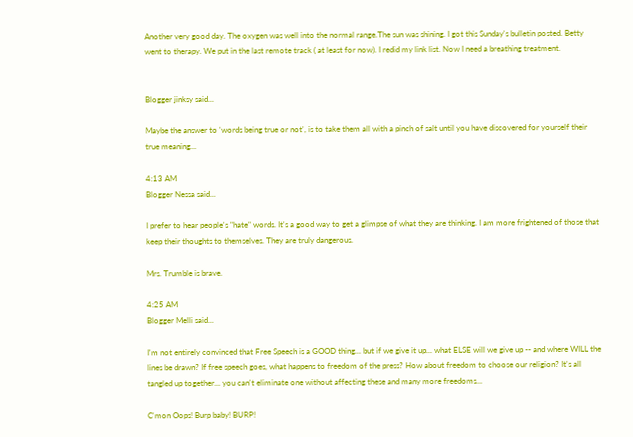Another very good day. The oxygen was well into the normal range.The sun was shining. I got this Sunday's bulletin posted. Betty went to therapy. We put in the last remote track ( at least for now). I redid my link list. Now I need a breathing treatment.


Blogger jinksy said...

Maybe the answer to 'words being true or not', is to take them all with a pinch of salt until you have discovered for yourself their true meaning...

4:13 AM
Blogger Nessa said...

I prefer to hear people's "hate" words. It's a good way to get a glimpse of what they are thinking. I am more frightened of those that keep their thoughts to themselves. They are truly dangerous.

Mrs. Trumble is brave.

4:25 AM
Blogger Melli said...

I'm not entirely convinced that Free Speech is a GOOD thing... but if we give it up... what ELSE will we give up -- and where WILL the lines be drawn? If free speech goes, what happens to freedom of the press? How about freedom to choose our religion? It's all tangled up together... you can't eliminate one without affecting these and many more freedoms...

C'mon Oops! Burp baby! BURP!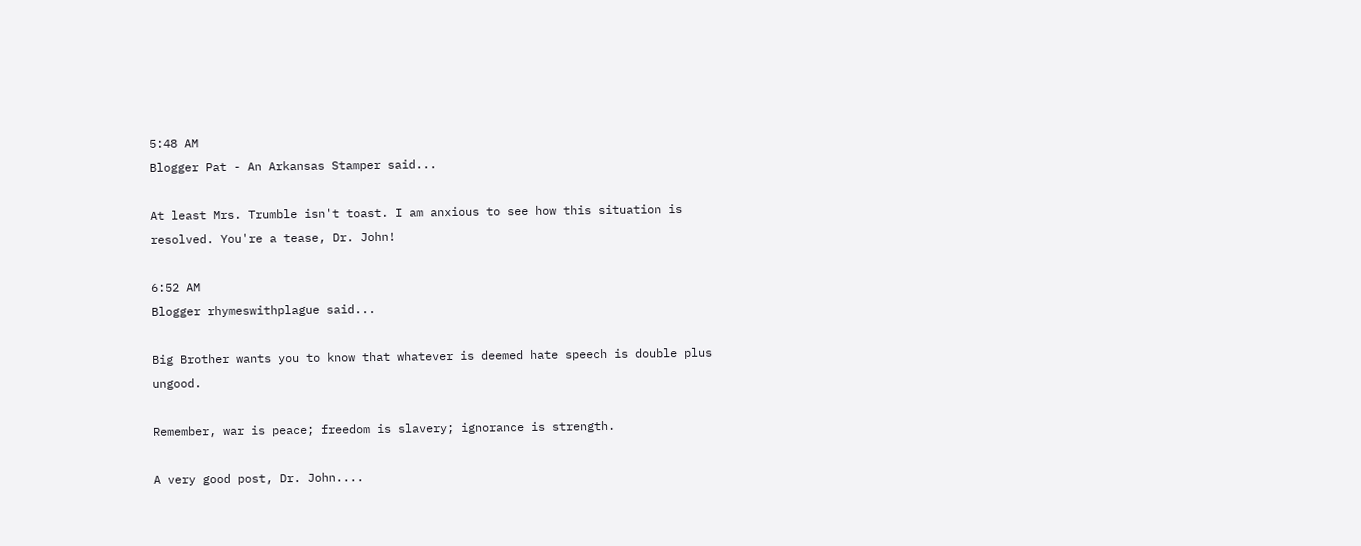5:48 AM
Blogger Pat - An Arkansas Stamper said...

At least Mrs. Trumble isn't toast. I am anxious to see how this situation is resolved. You're a tease, Dr. John!

6:52 AM
Blogger rhymeswithplague said...

Big Brother wants you to know that whatever is deemed hate speech is double plus ungood.

Remember, war is peace; freedom is slavery; ignorance is strength.

A very good post, Dr. John....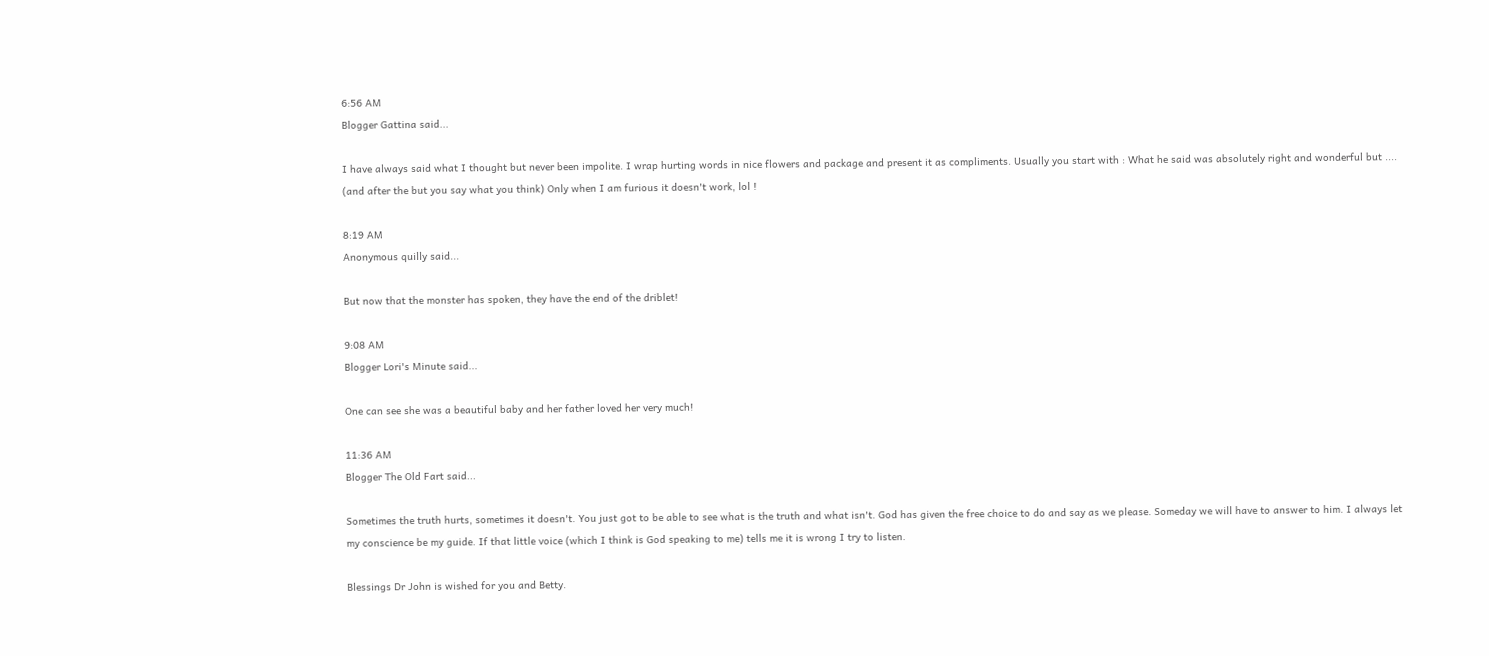6:56 AM
Blogger Gattina said...

I have always said what I thought but never been impolite. I wrap hurting words in nice flowers and package and present it as compliments. Usually you start with : What he said was absolutely right and wonderful but .... (and after the but you say what you think) Only when I am furious it doesn't work, lol !

8:19 AM
Anonymous quilly said...

But now that the monster has spoken, they have the end of the driblet!

9:08 AM
Blogger Lori's Minute said...

One can see she was a beautiful baby and her father loved her very much!

11:36 AM
Blogger The Old Fart said...

Sometimes the truth hurts, sometimes it doesn't. You just got to be able to see what is the truth and what isn't. God has given the free choice to do and say as we please. Someday we will have to answer to him. I always let my conscience be my guide. If that little voice (which I think is God speaking to me) tells me it is wrong I try to listen.

Blessings Dr John is wished for you and Betty.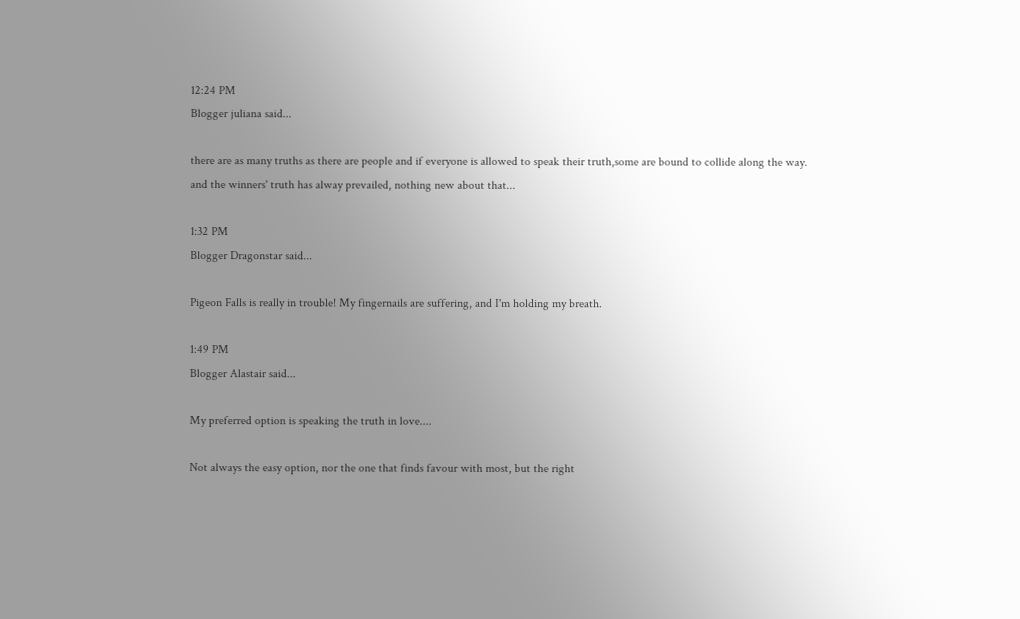12:24 PM
Blogger juliana said...

there are as many truths as there are people and if everyone is allowed to speak their truth,some are bound to collide along the way.
and the winners' truth has alway prevailed, nothing new about that...

1:32 PM
Blogger Dragonstar said...

Pigeon Falls is really in trouble! My fingernails are suffering, and I'm holding my breath.

1:49 PM
Blogger Alastair said...

My preferred option is speaking the truth in love....

Not always the easy option, nor the one that finds favour with most, but the right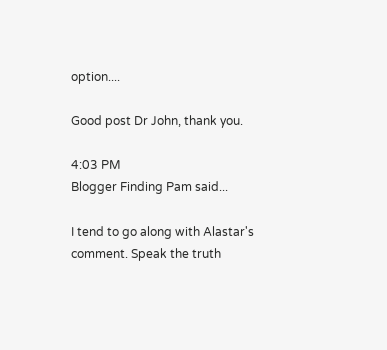option....

Good post Dr John, thank you.

4:03 PM
Blogger Finding Pam said...

I tend to go along with Alastar's comment. Speak the truth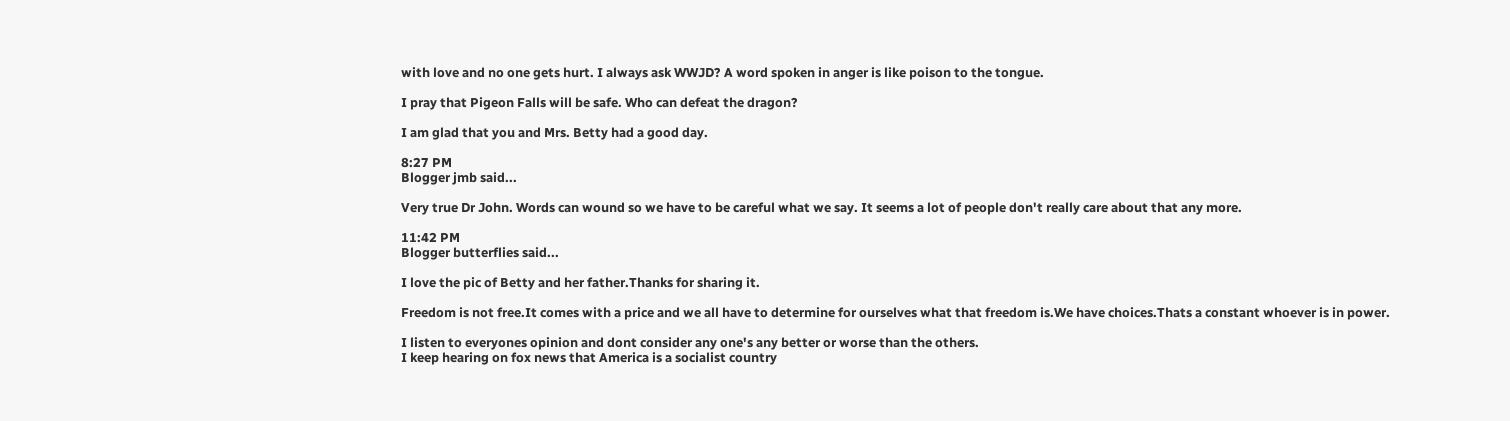with love and no one gets hurt. I always ask WWJD? A word spoken in anger is like poison to the tongue.

I pray that Pigeon Falls will be safe. Who can defeat the dragon?

I am glad that you and Mrs. Betty had a good day.

8:27 PM
Blogger jmb said...

Very true Dr John. Words can wound so we have to be careful what we say. It seems a lot of people don't really care about that any more.

11:42 PM
Blogger butterflies said...

I love the pic of Betty and her father.Thanks for sharing it.

Freedom is not free.It comes with a price and we all have to determine for ourselves what that freedom is.We have choices.Thats a constant whoever is in power.

I listen to everyones opinion and dont consider any one's any better or worse than the others.
I keep hearing on fox news that America is a socialist country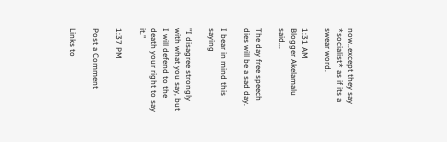now..except they say *socialist* as if its a swear word.

1:31 AM
Blogger Akelamalu said...

The day free speech dies will be a sad day.

I bear in mind this saying

"I disagree strongly with what you say, but I will defend to the death your right to say it."

1:37 PM

Post a Comment

Links to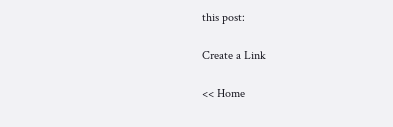this post:

Create a Link

<< Home